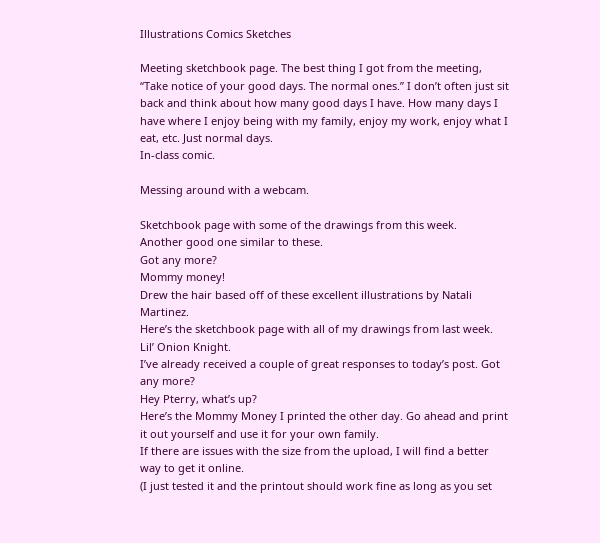Illustrations Comics Sketches

Meeting sketchbook page. The best thing I got from the meeting, “Take notice of your good days. The normal ones.” I don’t often just sit back and think about how many good days I have. How many days I have where I enjoy being with my family, enjoy my work, enjoy what I eat, etc. Just normal days.
In-class comic.

Messing around with a webcam.

Sketchbook page with some of the drawings from this week.
Another good one similar to these.
Got any more?
Mommy money!
Drew the hair based off of these excellent illustrations by Natali Martinez.
Here’s the sketchbook page with all of my drawings from last week.
Lil’ Onion Knight.
I’ve already received a couple of great responses to today’s post. Got any more?
Hey Pterry, what’s up?
Here’s the Mommy Money I printed the other day. Go ahead and print it out yourself and use it for your own family.
If there are issues with the size from the upload, I will find a better way to get it online.
(I just tested it and the printout should work fine as long as you set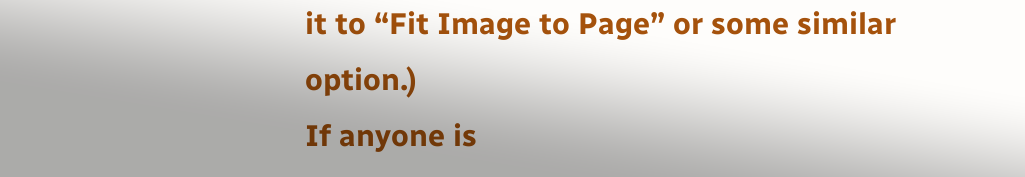it to “Fit Image to Page” or some similar option.)
If anyone is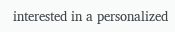interested in a personalized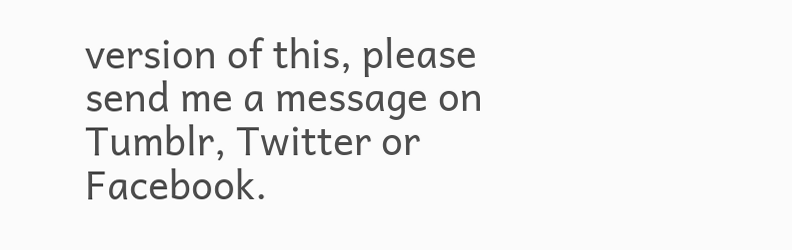version of this, please send me a message on Tumblr, Twitter or Facebook.